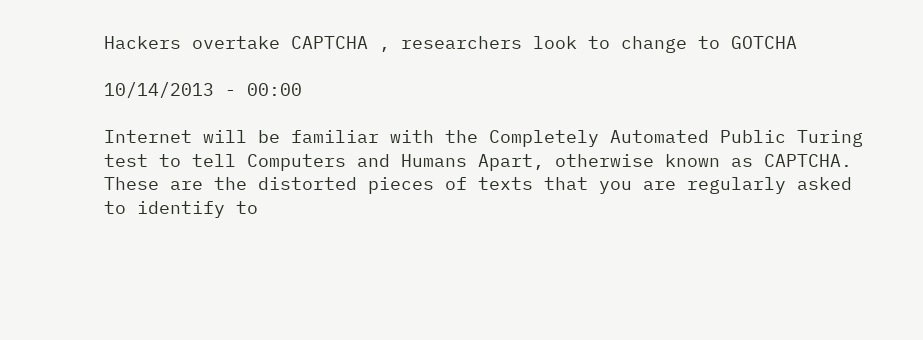Hackers overtake CAPTCHA , researchers look to change to GOTCHA

10/14/2013 - 00:00

Internet will be familiar with the Completely Automated Public Turing test to tell Computers and Humans Apart, otherwise known as CAPTCHA. These are the distorted pieces of texts that you are regularly asked to identify to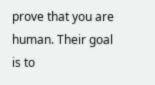prove that you are human. Their goal is to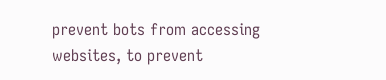prevent bots from accessing websites, to prevent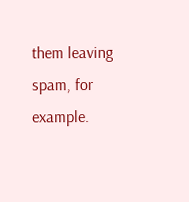them leaving spam, for example.